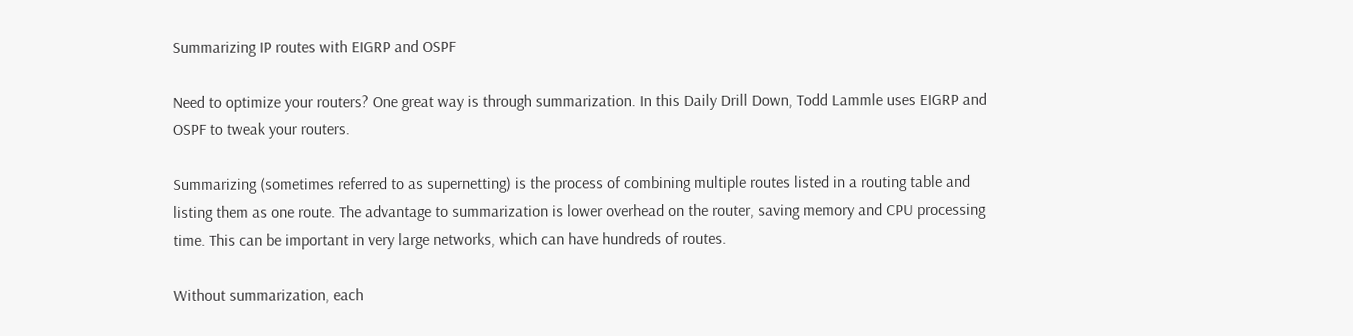Summarizing IP routes with EIGRP and OSPF

Need to optimize your routers? One great way is through summarization. In this Daily Drill Down, Todd Lammle uses EIGRP and OSPF to tweak your routers.

Summarizing (sometimes referred to as supernetting) is the process of combining multiple routes listed in a routing table and listing them as one route. The advantage to summarization is lower overhead on the router, saving memory and CPU processing time. This can be important in very large networks, which can have hundreds of routes.

Without summarization, each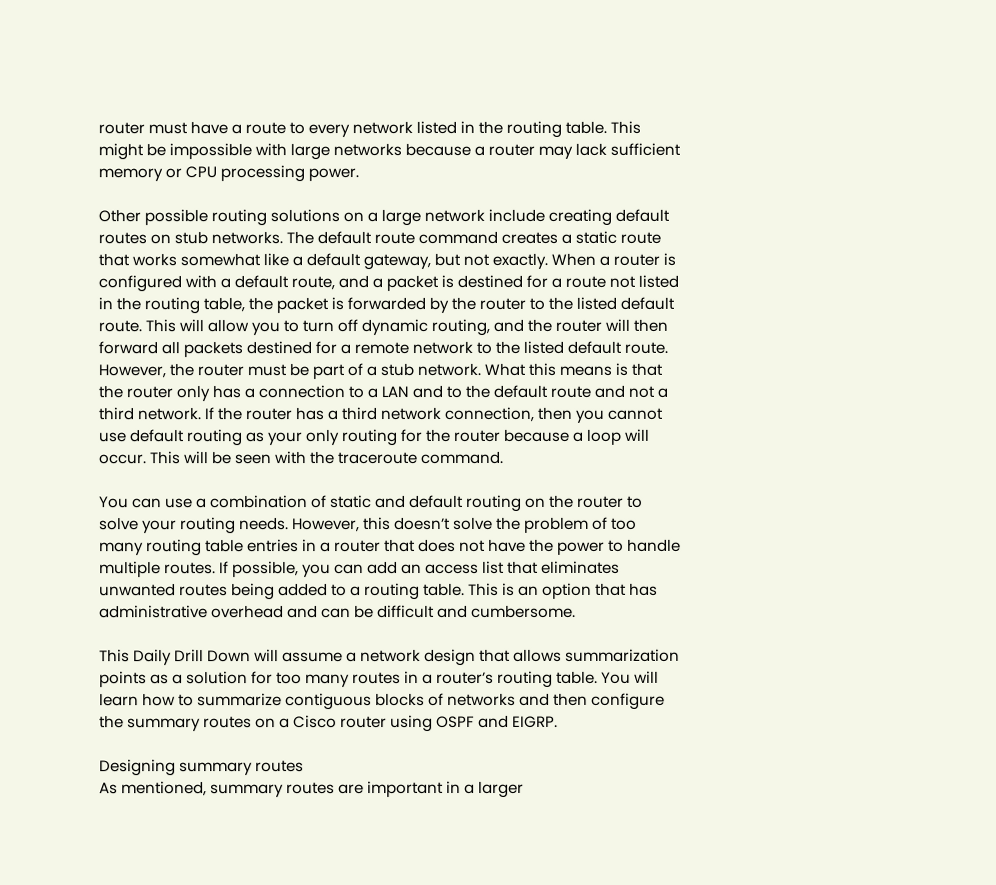router must have a route to every network listed in the routing table. This might be impossible with large networks because a router may lack sufficient memory or CPU processing power.

Other possible routing solutions on a large network include creating default routes on stub networks. The default route command creates a static route that works somewhat like a default gateway, but not exactly. When a router is configured with a default route, and a packet is destined for a route not listed in the routing table, the packet is forwarded by the router to the listed default route. This will allow you to turn off dynamic routing, and the router will then forward all packets destined for a remote network to the listed default route. However, the router must be part of a stub network. What this means is that the router only has a connection to a LAN and to the default route and not a third network. If the router has a third network connection, then you cannot use default routing as your only routing for the router because a loop will occur. This will be seen with the traceroute command.

You can use a combination of static and default routing on the router to solve your routing needs. However, this doesn’t solve the problem of too many routing table entries in a router that does not have the power to handle multiple routes. If possible, you can add an access list that eliminates unwanted routes being added to a routing table. This is an option that has administrative overhead and can be difficult and cumbersome.

This Daily Drill Down will assume a network design that allows summarization points as a solution for too many routes in a router’s routing table. You will learn how to summarize contiguous blocks of networks and then configure the summary routes on a Cisco router using OSPF and EIGRP.

Designing summary routes
As mentioned, summary routes are important in a larger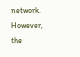network. However, the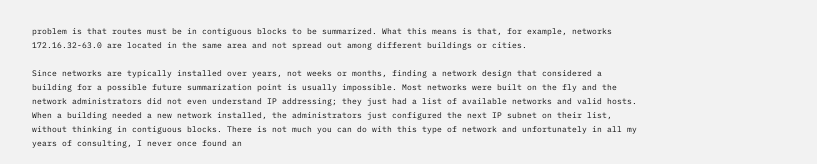problem is that routes must be in contiguous blocks to be summarized. What this means is that, for example, networks 172.16.32-63.0 are located in the same area and not spread out among different buildings or cities.

Since networks are typically installed over years, not weeks or months, finding a network design that considered a building for a possible future summarization point is usually impossible. Most networks were built on the fly and the network administrators did not even understand IP addressing; they just had a list of available networks and valid hosts. When a building needed a new network installed, the administrators just configured the next IP subnet on their list, without thinking in contiguous blocks. There is not much you can do with this type of network and unfortunately in all my years of consulting, I never once found an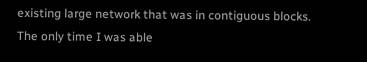existing large network that was in contiguous blocks. The only time I was able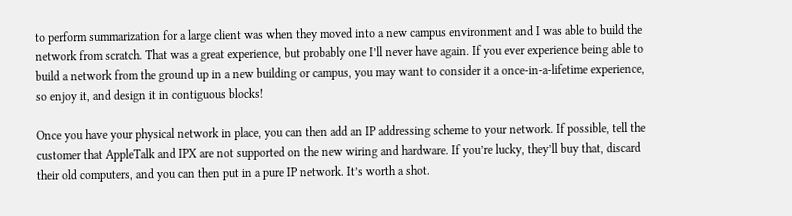to perform summarization for a large client was when they moved into a new campus environment and I was able to build the network from scratch. That was a great experience, but probably one I’ll never have again. If you ever experience being able to build a network from the ground up in a new building or campus, you may want to consider it a once-in-a-lifetime experience, so enjoy it, and design it in contiguous blocks!

Once you have your physical network in place, you can then add an IP addressing scheme to your network. If possible, tell the customer that AppleTalk and IPX are not supported on the new wiring and hardware. If you’re lucky, they’ll buy that, discard their old computers, and you can then put in a pure IP network. It’s worth a shot.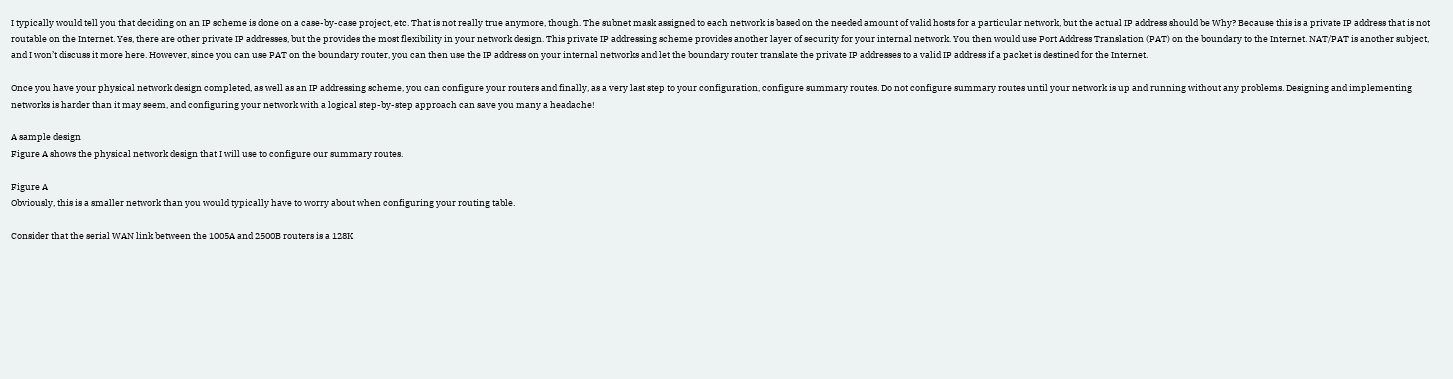I typically would tell you that deciding on an IP scheme is done on a case-by-case project, etc. That is not really true anymore, though. The subnet mask assigned to each network is based on the needed amount of valid hosts for a particular network, but the actual IP address should be Why? Because this is a private IP address that is not routable on the Internet. Yes, there are other private IP addresses, but the provides the most flexibility in your network design. This private IP addressing scheme provides another layer of security for your internal network. You then would use Port Address Translation (PAT) on the boundary to the Internet. NAT/PAT is another subject, and I won’t discuss it more here. However, since you can use PAT on the boundary router, you can then use the IP address on your internal networks and let the boundary router translate the private IP addresses to a valid IP address if a packet is destined for the Internet.

Once you have your physical network design completed, as well as an IP addressing scheme, you can configure your routers and finally, as a very last step to your configuration, configure summary routes. Do not configure summary routes until your network is up and running without any problems. Designing and implementing networks is harder than it may seem, and configuring your network with a logical step-by-step approach can save you many a headache!

A sample design
Figure A shows the physical network design that I will use to configure our summary routes.

Figure A
Obviously, this is a smaller network than you would typically have to worry about when configuring your routing table.

Consider that the serial WAN link between the 1005A and 2500B routers is a 128K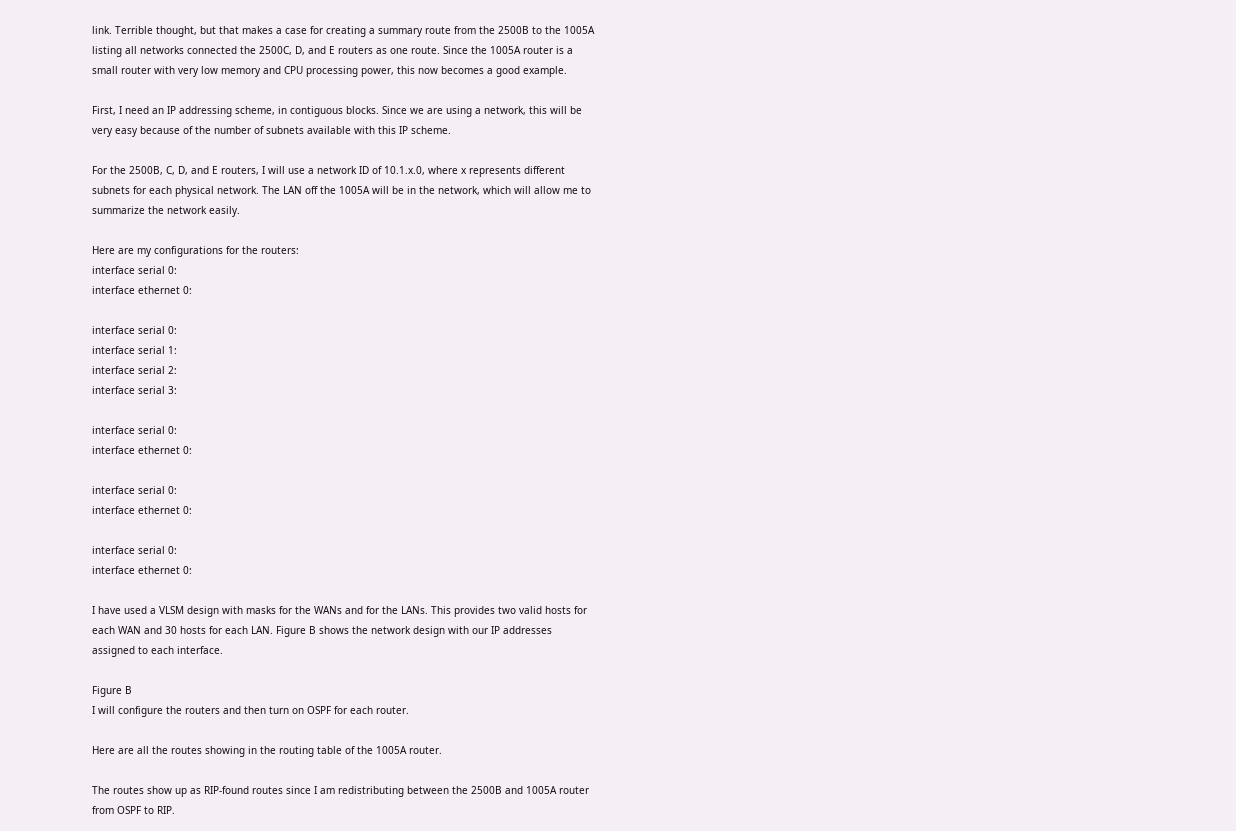link. Terrible thought, but that makes a case for creating a summary route from the 2500B to the 1005A listing all networks connected the 2500C, D, and E routers as one route. Since the 1005A router is a small router with very low memory and CPU processing power, this now becomes a good example.

First, I need an IP addressing scheme, in contiguous blocks. Since we are using a network, this will be very easy because of the number of subnets available with this IP scheme.

For the 2500B, C, D, and E routers, I will use a network ID of 10.1.x.0, where x represents different subnets for each physical network. The LAN off the 1005A will be in the network, which will allow me to summarize the network easily.

Here are my configurations for the routers:
interface serial 0:
interface ethernet 0:

interface serial 0:
interface serial 1:
interface serial 2:
interface serial 3:

interface serial 0:
interface ethernet 0:

interface serial 0:
interface ethernet 0:

interface serial 0:
interface ethernet 0:

I have used a VLSM design with masks for the WANs and for the LANs. This provides two valid hosts for each WAN and 30 hosts for each LAN. Figure B shows the network design with our IP addresses assigned to each interface.

Figure B
I will configure the routers and then turn on OSPF for each router.

Here are all the routes showing in the routing table of the 1005A router.

The routes show up as RIP-found routes since I am redistributing between the 2500B and 1005A router from OSPF to RIP.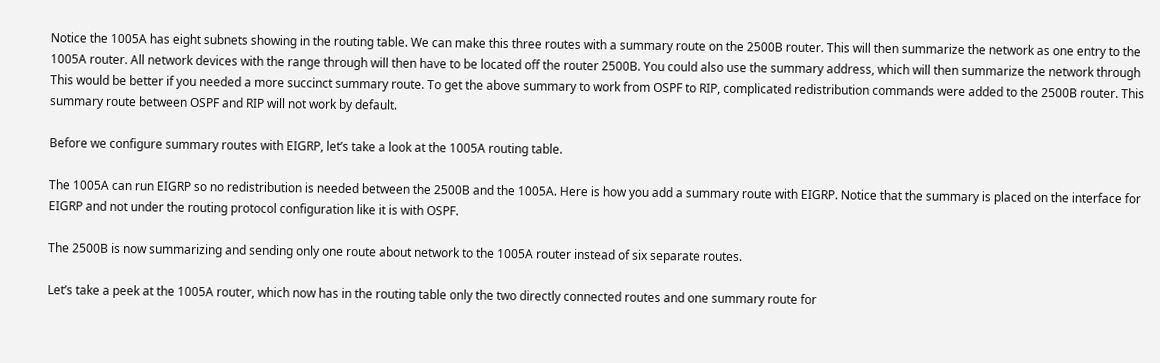Notice the 1005A has eight subnets showing in the routing table. We can make this three routes with a summary route on the 2500B router. This will then summarize the network as one entry to the 1005A router. All network devices with the range through will then have to be located off the router 2500B. You could also use the summary address, which will then summarize the network through This would be better if you needed a more succinct summary route. To get the above summary to work from OSPF to RIP, complicated redistribution commands were added to the 2500B router. This summary route between OSPF and RIP will not work by default.

Before we configure summary routes with EIGRP, let’s take a look at the 1005A routing table.

The 1005A can run EIGRP so no redistribution is needed between the 2500B and the 1005A. Here is how you add a summary route with EIGRP. Notice that the summary is placed on the interface for EIGRP and not under the routing protocol configuration like it is with OSPF.

The 2500B is now summarizing and sending only one route about network to the 1005A router instead of six separate routes.

Let’s take a peek at the 1005A router, which now has in the routing table only the two directly connected routes and one summary route for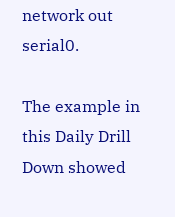network out serial0.

The example in this Daily Drill Down showed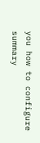you how to configure summary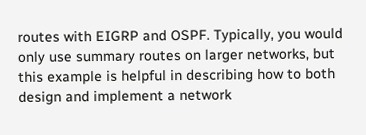routes with EIGRP and OSPF. Typically, you would only use summary routes on larger networks, but this example is helpful in describing how to both design and implement a network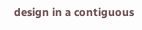design in a contiguous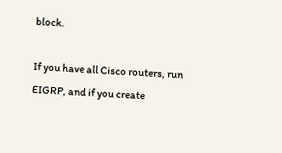block.

If you have all Cisco routers, run EIGRP, and if you create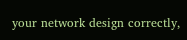your network design correctly,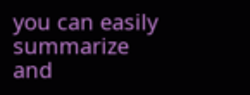you can easily summarize and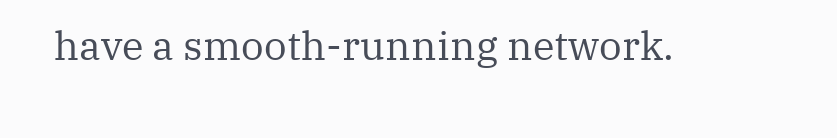have a smooth-running network.